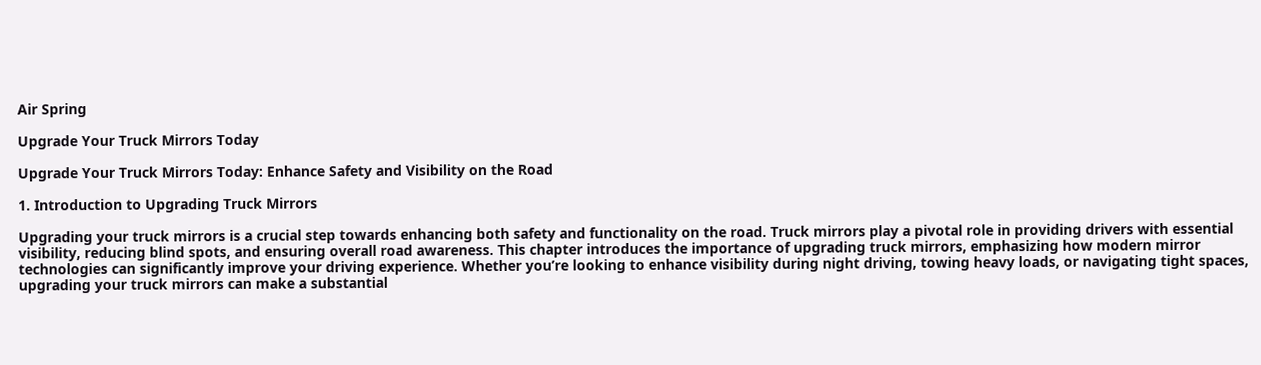Air Spring

Upgrade Your Truck Mirrors Today

Upgrade Your Truck Mirrors Today: Enhance Safety and Visibility on the Road

1. Introduction to Upgrading Truck Mirrors

Upgrading your truck mirrors is a crucial step towards enhancing both safety and functionality on the road. Truck mirrors play a pivotal role in providing drivers with essential visibility, reducing blind spots, and ensuring overall road awareness. This chapter introduces the importance of upgrading truck mirrors, emphasizing how modern mirror technologies can significantly improve your driving experience. Whether you’re looking to enhance visibility during night driving, towing heavy loads, or navigating tight spaces, upgrading your truck mirrors can make a substantial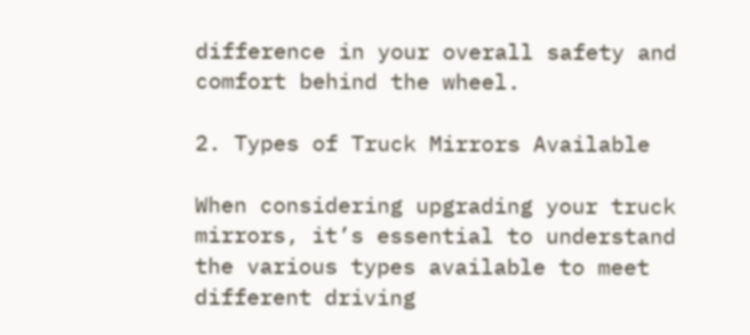difference in your overall safety and comfort behind the wheel.

2. Types of Truck Mirrors Available

When considering upgrading your truck mirrors, it’s essential to understand the various types available to meet different driving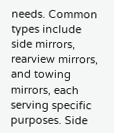needs. Common types include side mirrors, rearview mirrors, and towing mirrors, each serving specific purposes. Side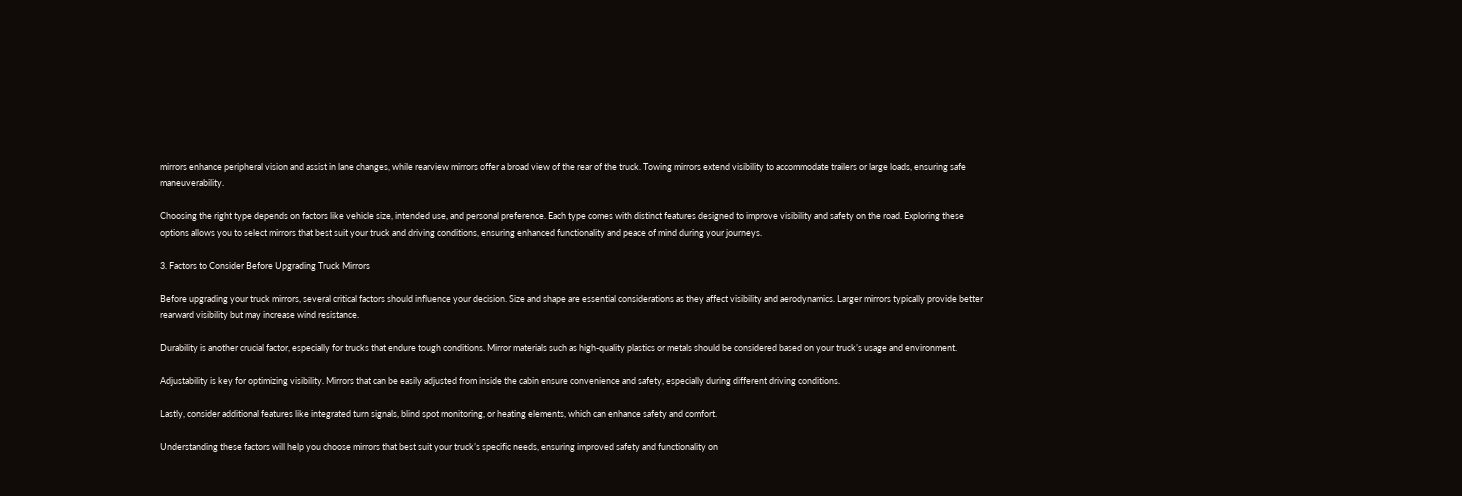mirrors enhance peripheral vision and assist in lane changes, while rearview mirrors offer a broad view of the rear of the truck. Towing mirrors extend visibility to accommodate trailers or large loads, ensuring safe maneuverability.

Choosing the right type depends on factors like vehicle size, intended use, and personal preference. Each type comes with distinct features designed to improve visibility and safety on the road. Exploring these options allows you to select mirrors that best suit your truck and driving conditions, ensuring enhanced functionality and peace of mind during your journeys.

3. Factors to Consider Before Upgrading Truck Mirrors

Before upgrading your truck mirrors, several critical factors should influence your decision. Size and shape are essential considerations as they affect visibility and aerodynamics. Larger mirrors typically provide better rearward visibility but may increase wind resistance.

Durability is another crucial factor, especially for trucks that endure tough conditions. Mirror materials such as high-quality plastics or metals should be considered based on your truck’s usage and environment.

Adjustability is key for optimizing visibility. Mirrors that can be easily adjusted from inside the cabin ensure convenience and safety, especially during different driving conditions.

Lastly, consider additional features like integrated turn signals, blind spot monitoring, or heating elements, which can enhance safety and comfort.

Understanding these factors will help you choose mirrors that best suit your truck’s specific needs, ensuring improved safety and functionality on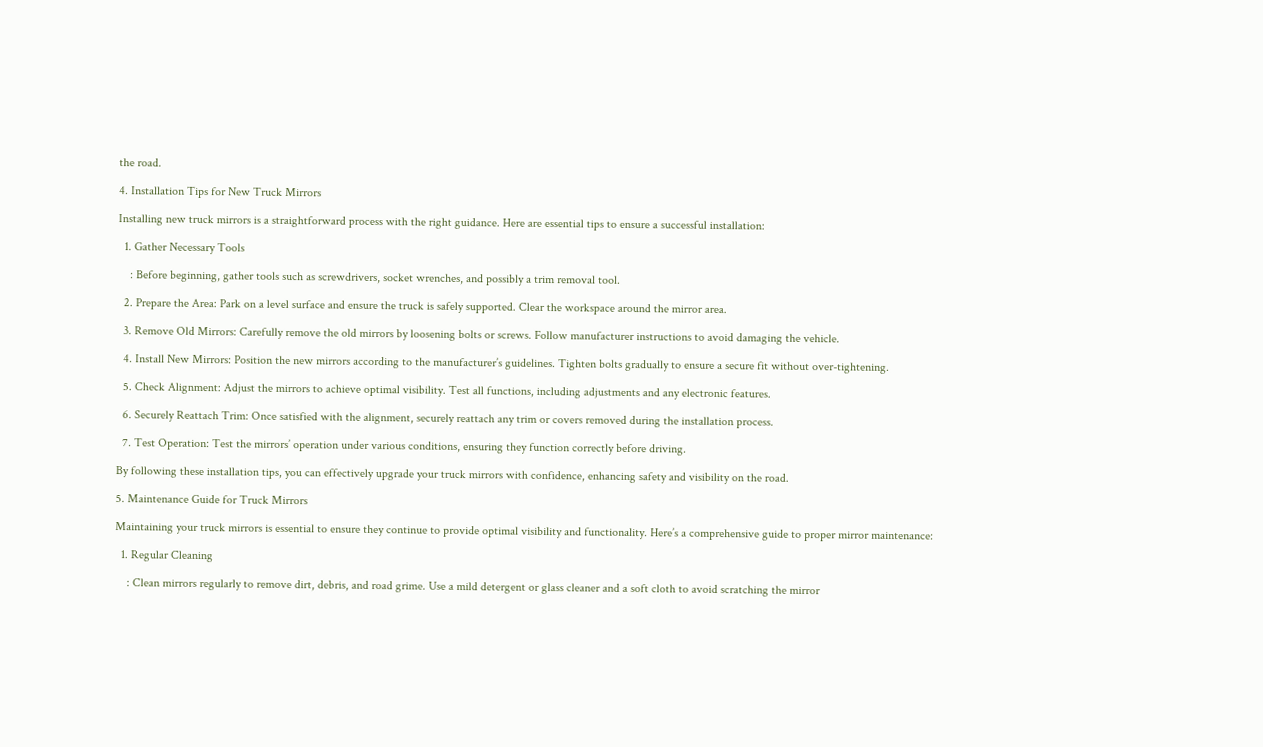the road.

4. Installation Tips for New Truck Mirrors

Installing new truck mirrors is a straightforward process with the right guidance. Here are essential tips to ensure a successful installation:

  1. Gather Necessary Tools

    : Before beginning, gather tools such as screwdrivers, socket wrenches, and possibly a trim removal tool.

  2. Prepare the Area: Park on a level surface and ensure the truck is safely supported. Clear the workspace around the mirror area.

  3. Remove Old Mirrors: Carefully remove the old mirrors by loosening bolts or screws. Follow manufacturer instructions to avoid damaging the vehicle.

  4. Install New Mirrors: Position the new mirrors according to the manufacturer’s guidelines. Tighten bolts gradually to ensure a secure fit without over-tightening.

  5. Check Alignment: Adjust the mirrors to achieve optimal visibility. Test all functions, including adjustments and any electronic features.

  6. Securely Reattach Trim: Once satisfied with the alignment, securely reattach any trim or covers removed during the installation process.

  7. Test Operation: Test the mirrors’ operation under various conditions, ensuring they function correctly before driving.

By following these installation tips, you can effectively upgrade your truck mirrors with confidence, enhancing safety and visibility on the road.

5. Maintenance Guide for Truck Mirrors

Maintaining your truck mirrors is essential to ensure they continue to provide optimal visibility and functionality. Here’s a comprehensive guide to proper mirror maintenance:

  1. Regular Cleaning

    : Clean mirrors regularly to remove dirt, debris, and road grime. Use a mild detergent or glass cleaner and a soft cloth to avoid scratching the mirror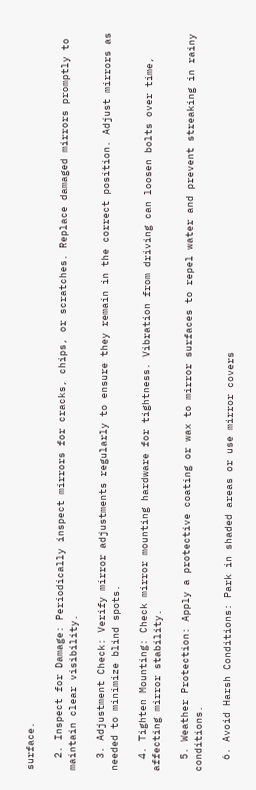surface.

  2. Inspect for Damage: Periodically inspect mirrors for cracks, chips, or scratches. Replace damaged mirrors promptly to maintain clear visibility.

  3. Adjustment Check: Verify mirror adjustments regularly to ensure they remain in the correct position. Adjust mirrors as needed to minimize blind spots.

  4. Tighten Mounting: Check mirror mounting hardware for tightness. Vibration from driving can loosen bolts over time, affecting mirror stability.

  5. Weather Protection: Apply a protective coating or wax to mirror surfaces to repel water and prevent streaking in rainy conditions.

  6. Avoid Harsh Conditions: Park in shaded areas or use mirror covers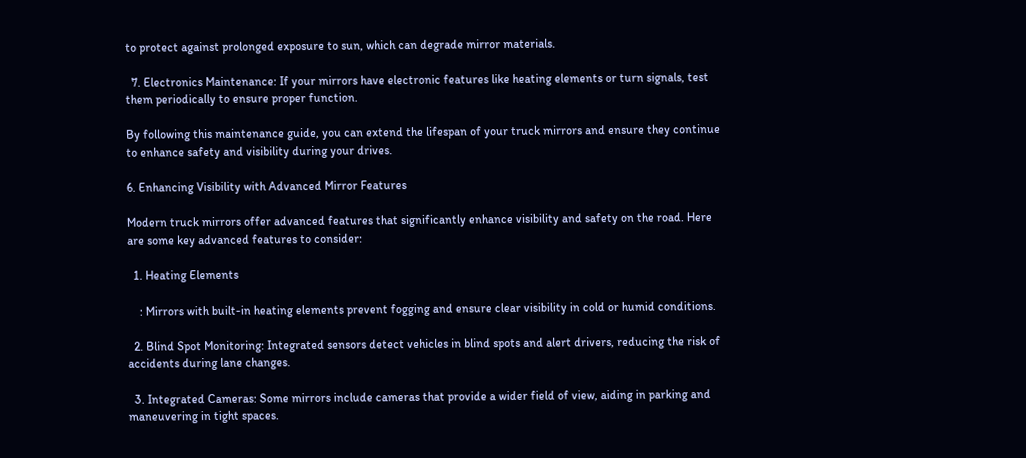to protect against prolonged exposure to sun, which can degrade mirror materials.

  7. Electronics Maintenance: If your mirrors have electronic features like heating elements or turn signals, test them periodically to ensure proper function.

By following this maintenance guide, you can extend the lifespan of your truck mirrors and ensure they continue to enhance safety and visibility during your drives.

6. Enhancing Visibility with Advanced Mirror Features

Modern truck mirrors offer advanced features that significantly enhance visibility and safety on the road. Here are some key advanced features to consider:

  1. Heating Elements

    : Mirrors with built-in heating elements prevent fogging and ensure clear visibility in cold or humid conditions.

  2. Blind Spot Monitoring: Integrated sensors detect vehicles in blind spots and alert drivers, reducing the risk of accidents during lane changes.

  3. Integrated Cameras: Some mirrors include cameras that provide a wider field of view, aiding in parking and maneuvering in tight spaces.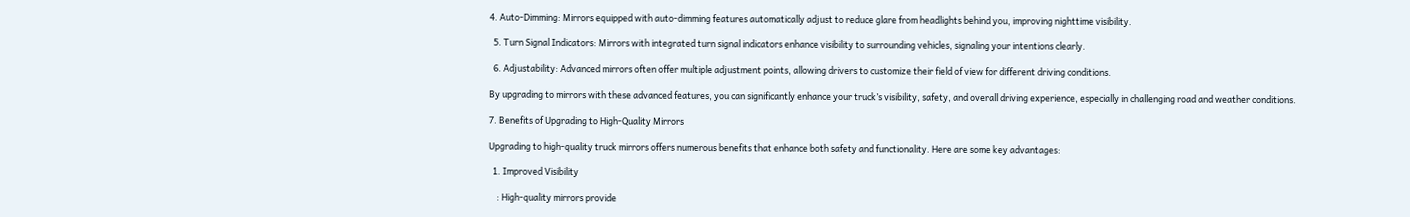4. Auto-Dimming: Mirrors equipped with auto-dimming features automatically adjust to reduce glare from headlights behind you, improving nighttime visibility.

  5. Turn Signal Indicators: Mirrors with integrated turn signal indicators enhance visibility to surrounding vehicles, signaling your intentions clearly.

  6. Adjustability: Advanced mirrors often offer multiple adjustment points, allowing drivers to customize their field of view for different driving conditions.

By upgrading to mirrors with these advanced features, you can significantly enhance your truck’s visibility, safety, and overall driving experience, especially in challenging road and weather conditions.

7. Benefits of Upgrading to High-Quality Mirrors

Upgrading to high-quality truck mirrors offers numerous benefits that enhance both safety and functionality. Here are some key advantages:

  1. Improved Visibility

    : High-quality mirrors provide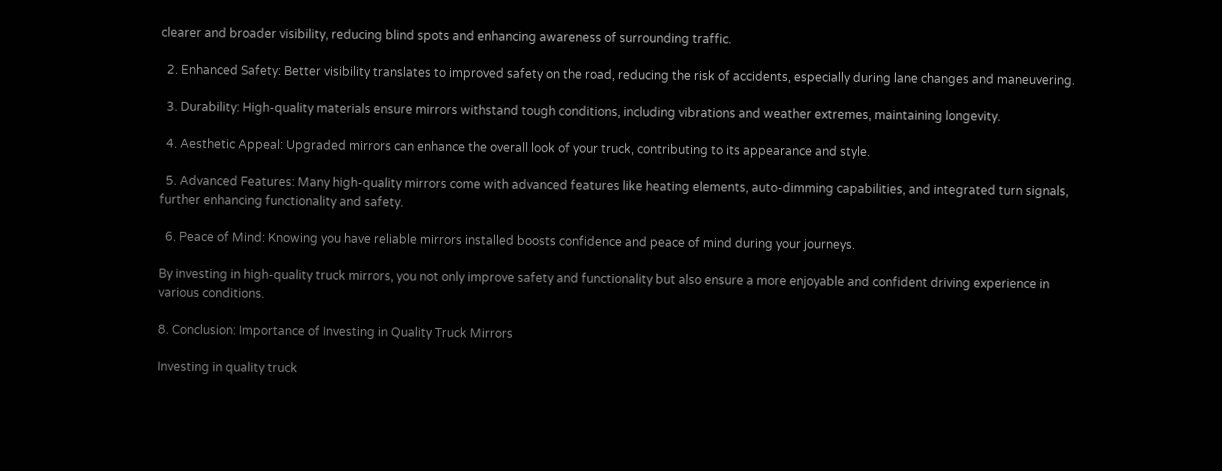clearer and broader visibility, reducing blind spots and enhancing awareness of surrounding traffic.

  2. Enhanced Safety: Better visibility translates to improved safety on the road, reducing the risk of accidents, especially during lane changes and maneuvering.

  3. Durability: High-quality materials ensure mirrors withstand tough conditions, including vibrations and weather extremes, maintaining longevity.

  4. Aesthetic Appeal: Upgraded mirrors can enhance the overall look of your truck, contributing to its appearance and style.

  5. Advanced Features: Many high-quality mirrors come with advanced features like heating elements, auto-dimming capabilities, and integrated turn signals, further enhancing functionality and safety.

  6. Peace of Mind: Knowing you have reliable mirrors installed boosts confidence and peace of mind during your journeys.

By investing in high-quality truck mirrors, you not only improve safety and functionality but also ensure a more enjoyable and confident driving experience in various conditions.

8. Conclusion: Importance of Investing in Quality Truck Mirrors

Investing in quality truck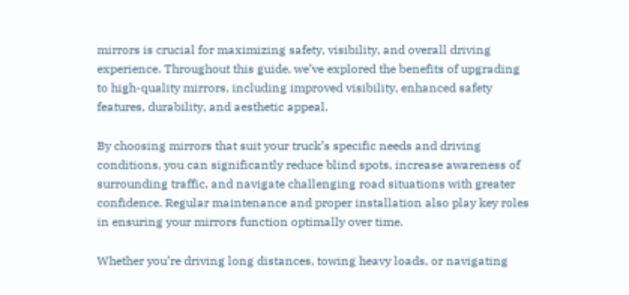mirrors is crucial for maximizing safety, visibility, and overall driving experience. Throughout this guide, we’ve explored the benefits of upgrading to high-quality mirrors, including improved visibility, enhanced safety features, durability, and aesthetic appeal.

By choosing mirrors that suit your truck’s specific needs and driving conditions, you can significantly reduce blind spots, increase awareness of surrounding traffic, and navigate challenging road situations with greater confidence. Regular maintenance and proper installation also play key roles in ensuring your mirrors function optimally over time.

Whether you’re driving long distances, towing heavy loads, or navigating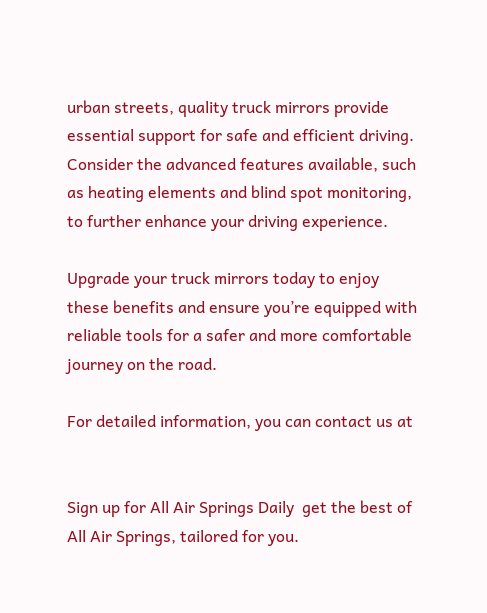urban streets, quality truck mirrors provide essential support for safe and efficient driving. Consider the advanced features available, such as heating elements and blind spot monitoring, to further enhance your driving experience.

Upgrade your truck mirrors today to enjoy these benefits and ensure you’re equipped with reliable tools for a safer and more comfortable journey on the road.

For detailed information, you can contact us at


Sign up for All Air Springs Daily  get the best of All Air Springs, tailored for you.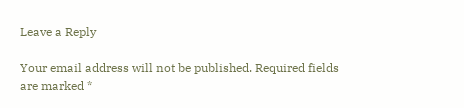Leave a Reply

Your email address will not be published. Required fields are marked *